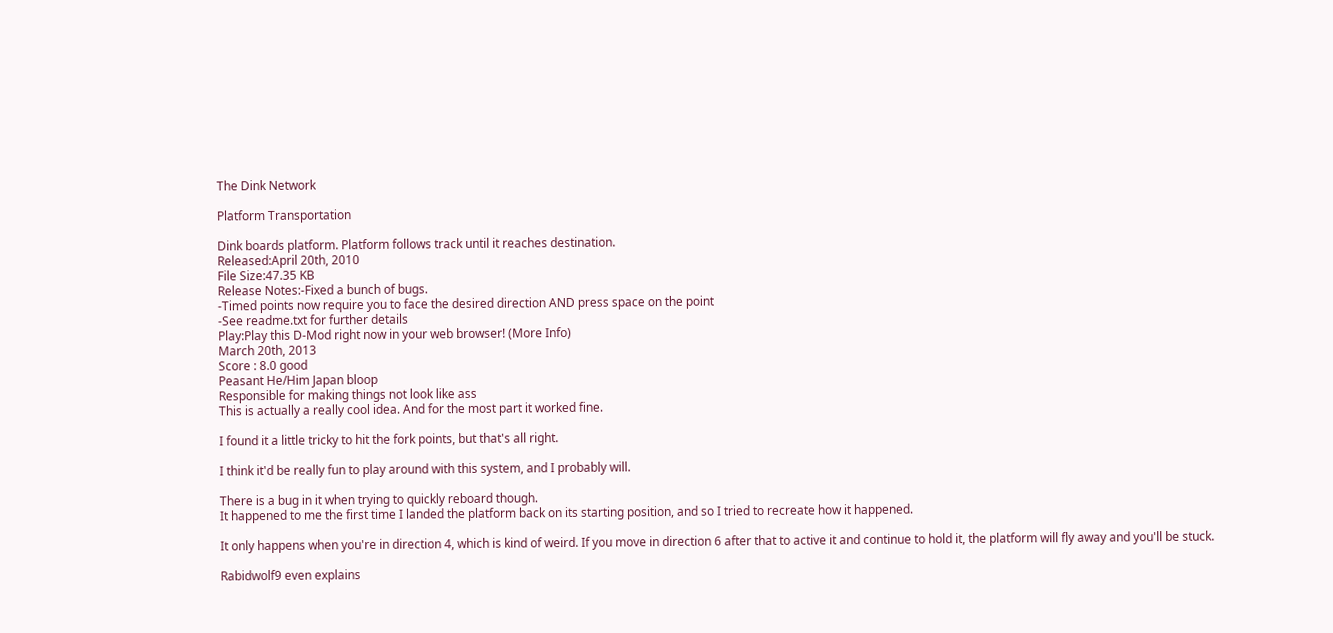The Dink Network

Platform Transportation

Dink boards platform. Platform follows track until it reaches destination.
Released:April 20th, 2010
File Size:47.35 KB
Release Notes:-Fixed a bunch of bugs.
-Timed points now require you to face the desired direction AND press space on the point
-See readme.txt for further details
Play:Play this D-Mod right now in your web browser! (More Info)
March 20th, 2013
Score : 8.0 good
Peasant He/Him Japan bloop
Responsible for making things not look like ass
This is actually a really cool idea. And for the most part it worked fine.

I found it a little tricky to hit the fork points, but that's all right.

I think it'd be really fun to play around with this system, and I probably will.

There is a bug in it when trying to quickly reboard though.
It happened to me the first time I landed the platform back on its starting position, and so I tried to recreate how it happened.

It only happens when you're in direction 4, which is kind of weird. If you move in direction 6 after that to active it and continue to hold it, the platform will fly away and you'll be stuck.

Rabidwolf9 even explains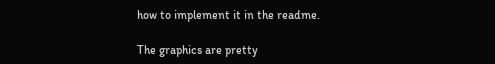how to implement it in the readme.

The graphics are pretty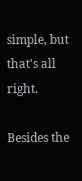simple, but that's all right.

Besides the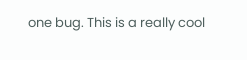one bug. This is a really cool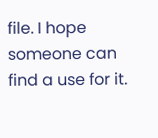file. I hope someone can find a use for it.